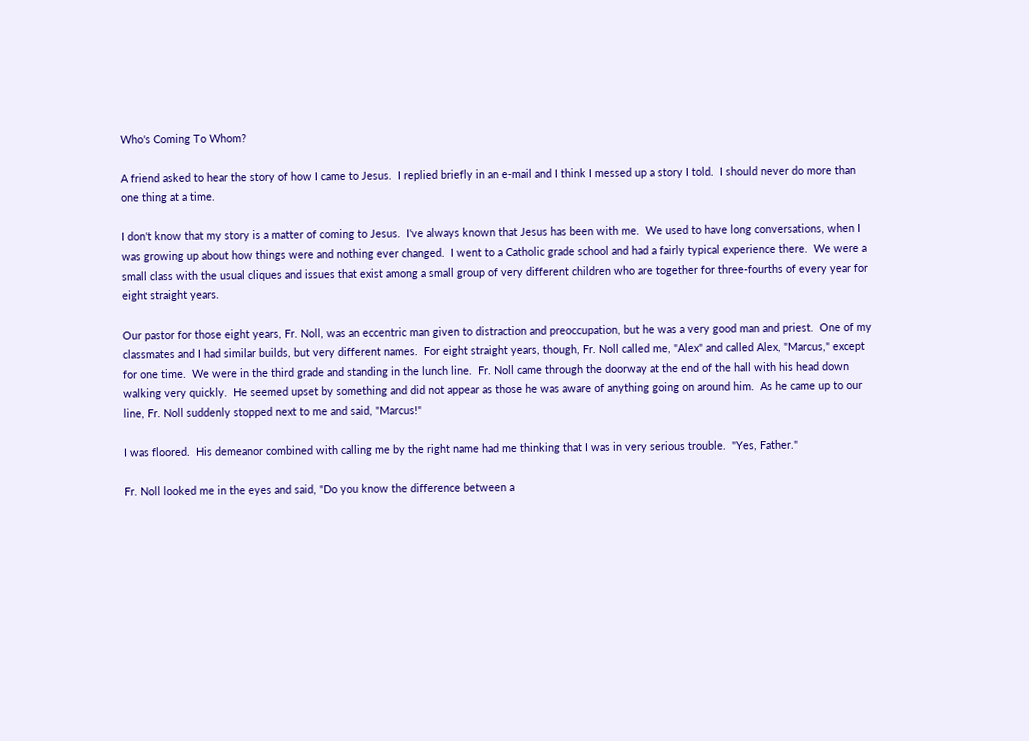Who's Coming To Whom?

A friend asked to hear the story of how I came to Jesus.  I replied briefly in an e-mail and I think I messed up a story I told.  I should never do more than one thing at a time.

I don't know that my story is a matter of coming to Jesus.  I've always known that Jesus has been with me.  We used to have long conversations, when I was growing up about how things were and nothing ever changed.  I went to a Catholic grade school and had a fairly typical experience there.  We were a small class with the usual cliques and issues that exist among a small group of very different children who are together for three-fourths of every year for eight straight years.

Our pastor for those eight years, Fr. Noll, was an eccentric man given to distraction and preoccupation, but he was a very good man and priest.  One of my classmates and I had similar builds, but very different names.  For eight straight years, though, Fr. Noll called me, "Alex" and called Alex, "Marcus," except for one time.  We were in the third grade and standing in the lunch line.  Fr. Noll came through the doorway at the end of the hall with his head down walking very quickly.  He seemed upset by something and did not appear as those he was aware of anything going on around him.  As he came up to our line, Fr. Noll suddenly stopped next to me and said, "Marcus!"

I was floored.  His demeanor combined with calling me by the right name had me thinking that I was in very serious trouble.  "Yes, Father."

Fr. Noll looked me in the eyes and said, "Do you know the difference between a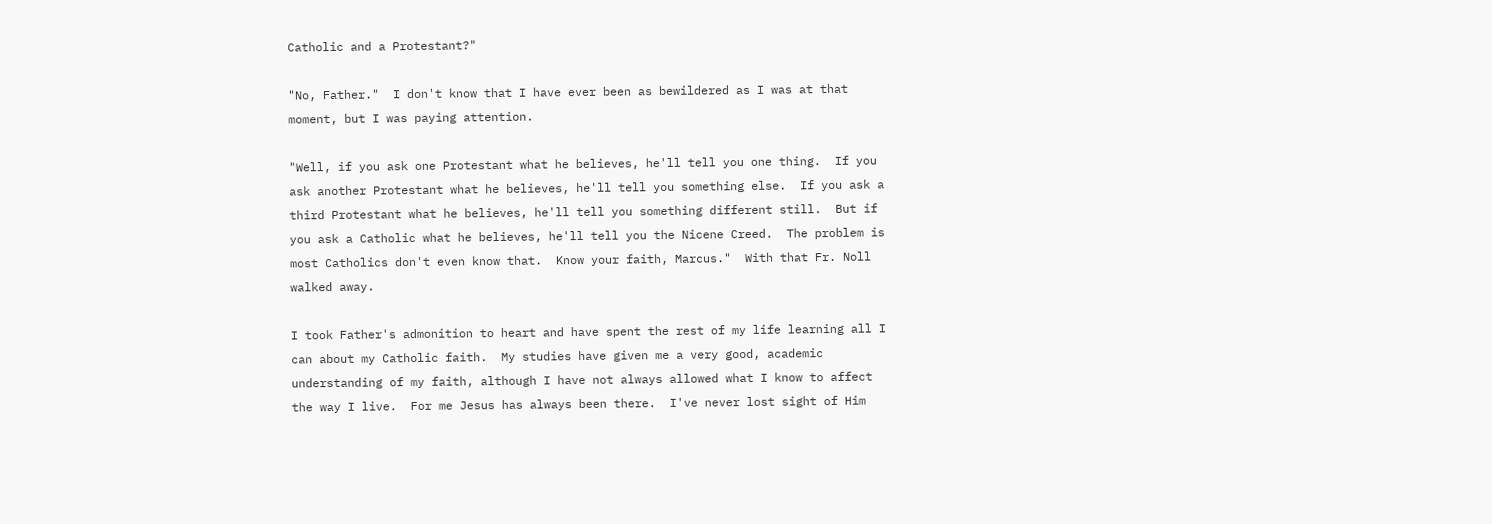Catholic and a Protestant?"

"No, Father."  I don't know that I have ever been as bewildered as I was at that moment, but I was paying attention.

"Well, if you ask one Protestant what he believes, he'll tell you one thing.  If you ask another Protestant what he believes, he'll tell you something else.  If you ask a third Protestant what he believes, he'll tell you something different still.  But if you ask a Catholic what he believes, he'll tell you the Nicene Creed.  The problem is most Catholics don't even know that.  Know your faith, Marcus."  With that Fr. Noll walked away.

I took Father's admonition to heart and have spent the rest of my life learning all I can about my Catholic faith.  My studies have given me a very good, academic understanding of my faith, although I have not always allowed what I know to affect the way I live.  For me Jesus has always been there.  I've never lost sight of Him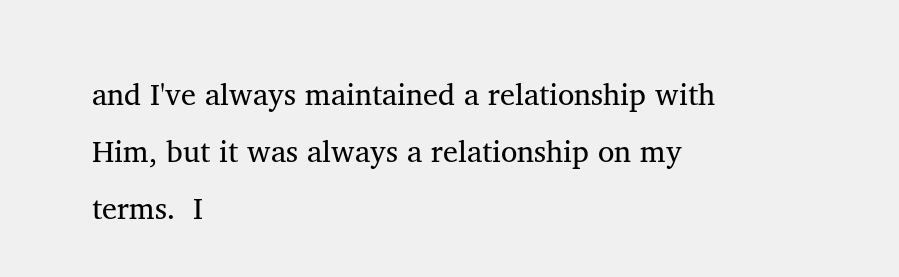and I've always maintained a relationship with Him, but it was always a relationship on my terms.  I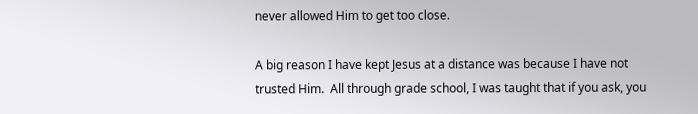never allowed Him to get too close.

A big reason I have kept Jesus at a distance was because I have not trusted Him.  All through grade school, I was taught that if you ask, you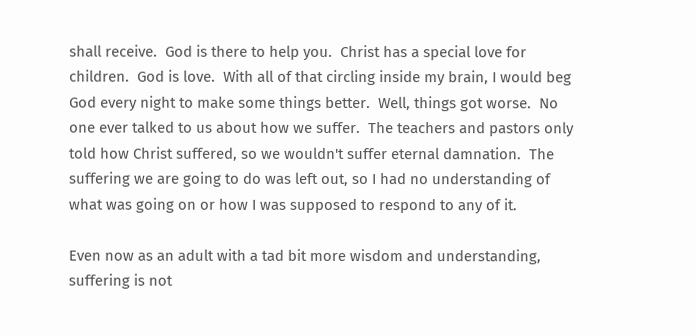shall receive.  God is there to help you.  Christ has a special love for children.  God is love.  With all of that circling inside my brain, I would beg God every night to make some things better.  Well, things got worse.  No one ever talked to us about how we suffer.  The teachers and pastors only told how Christ suffered, so we wouldn't suffer eternal damnation.  The suffering we are going to do was left out, so I had no understanding of what was going on or how I was supposed to respond to any of it.

Even now as an adult with a tad bit more wisdom and understanding, suffering is not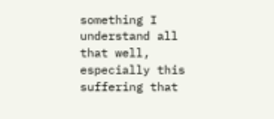something I understand all that well, especially this suffering that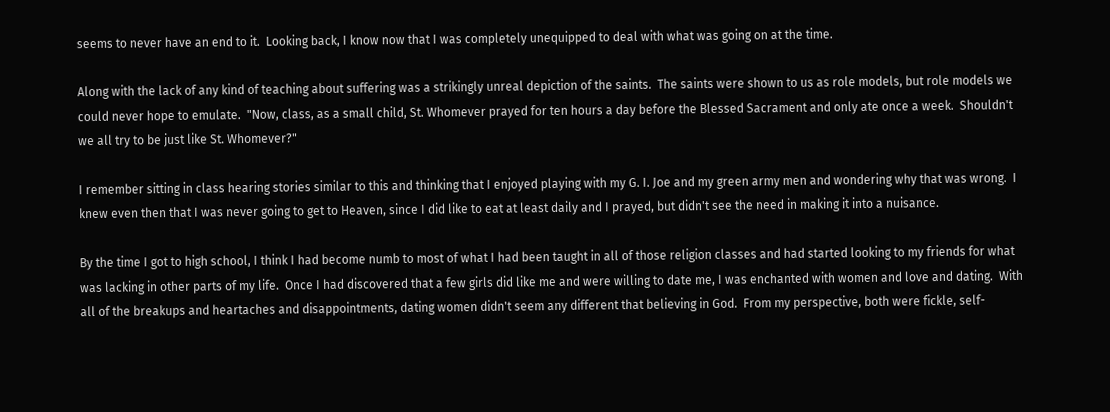seems to never have an end to it.  Looking back, I know now that I was completely unequipped to deal with what was going on at the time.

Along with the lack of any kind of teaching about suffering was a strikingly unreal depiction of the saints.  The saints were shown to us as role models, but role models we could never hope to emulate.  "Now, class, as a small child, St. Whomever prayed for ten hours a day before the Blessed Sacrament and only ate once a week.  Shouldn't we all try to be just like St. Whomever?"

I remember sitting in class hearing stories similar to this and thinking that I enjoyed playing with my G. I. Joe and my green army men and wondering why that was wrong.  I knew even then that I was never going to get to Heaven, since I did like to eat at least daily and I prayed, but didn't see the need in making it into a nuisance.

By the time I got to high school, I think I had become numb to most of what I had been taught in all of those religion classes and had started looking to my friends for what was lacking in other parts of my life.  Once I had discovered that a few girls did like me and were willing to date me, I was enchanted with women and love and dating.  With all of the breakups and heartaches and disappointments, dating women didn't seem any different that believing in God.  From my perspective, both were fickle, self-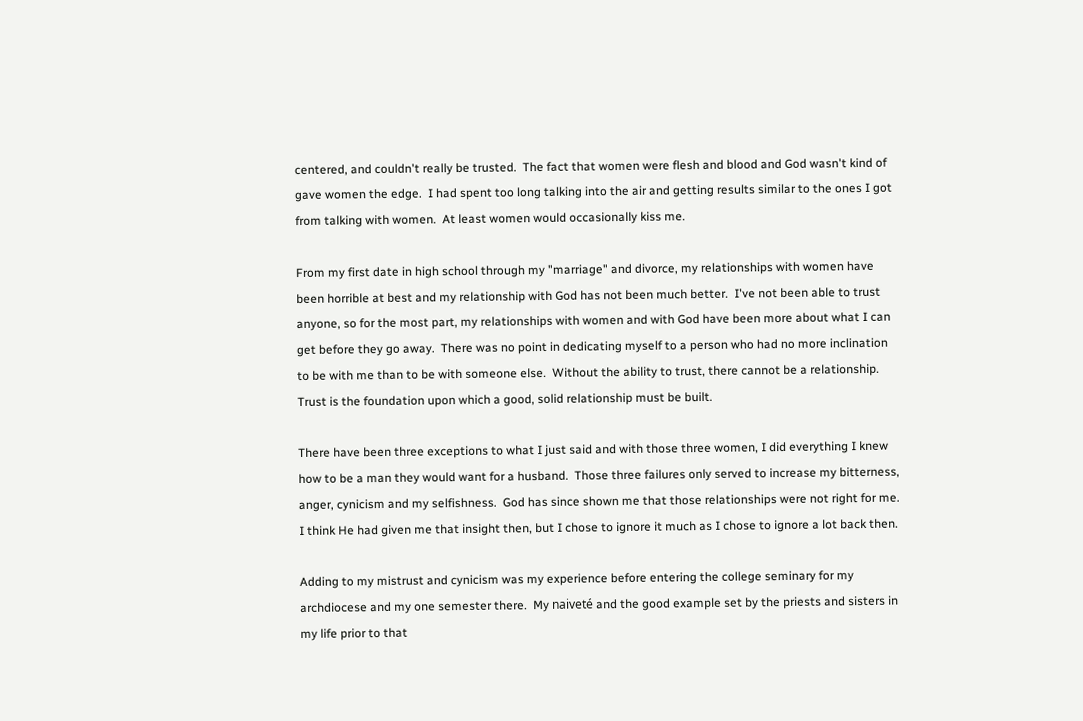centered, and couldn't really be trusted.  The fact that women were flesh and blood and God wasn't kind of gave women the edge.  I had spent too long talking into the air and getting results similar to the ones I got from talking with women.  At least women would occasionally kiss me.

From my first date in high school through my "marriage" and divorce, my relationships with women have been horrible at best and my relationship with God has not been much better.  I've not been able to trust anyone, so for the most part, my relationships with women and with God have been more about what I can get before they go away.  There was no point in dedicating myself to a person who had no more inclination to be with me than to be with someone else.  Without the ability to trust, there cannot be a relationship.  Trust is the foundation upon which a good, solid relationship must be built.

There have been three exceptions to what I just said and with those three women, I did everything I knew how to be a man they would want for a husband.  Those three failures only served to increase my bitterness, anger, cynicism and my selfishness.  God has since shown me that those relationships were not right for me.  I think He had given me that insight then, but I chose to ignore it much as I chose to ignore a lot back then.

Adding to my mistrust and cynicism was my experience before entering the college seminary for my archdiocese and my one semester there.  My naiveté and the good example set by the priests and sisters in my life prior to that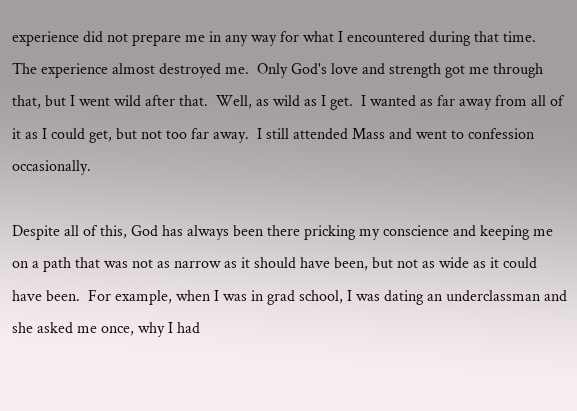experience did not prepare me in any way for what I encountered during that time.  The experience almost destroyed me.  Only God's love and strength got me through that, but I went wild after that.  Well, as wild as I get.  I wanted as far away from all of it as I could get, but not too far away.  I still attended Mass and went to confession occasionally.

Despite all of this, God has always been there pricking my conscience and keeping me on a path that was not as narrow as it should have been, but not as wide as it could have been.  For example, when I was in grad school, I was dating an underclassman and she asked me once, why I had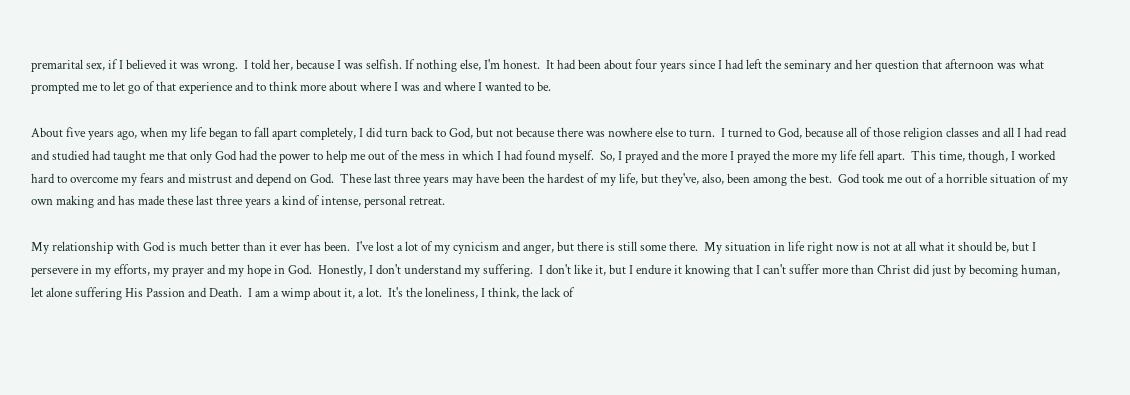premarital sex, if I believed it was wrong.  I told her, because I was selfish. If nothing else, I'm honest.  It had been about four years since I had left the seminary and her question that afternoon was what prompted me to let go of that experience and to think more about where I was and where I wanted to be.

About five years ago, when my life began to fall apart completely, I did turn back to God, but not because there was nowhere else to turn.  I turned to God, because all of those religion classes and all I had read and studied had taught me that only God had the power to help me out of the mess in which I had found myself.  So, I prayed and the more I prayed the more my life fell apart.  This time, though, I worked hard to overcome my fears and mistrust and depend on God.  These last three years may have been the hardest of my life, but they've, also, been among the best.  God took me out of a horrible situation of my own making and has made these last three years a kind of intense, personal retreat.

My relationship with God is much better than it ever has been.  I've lost a lot of my cynicism and anger, but there is still some there.  My situation in life right now is not at all what it should be, but I persevere in my efforts, my prayer and my hope in God.  Honestly, I don't understand my suffering.  I don't like it, but I endure it knowing that I can't suffer more than Christ did just by becoming human, let alone suffering His Passion and Death.  I am a wimp about it, a lot.  It's the loneliness, I think, the lack of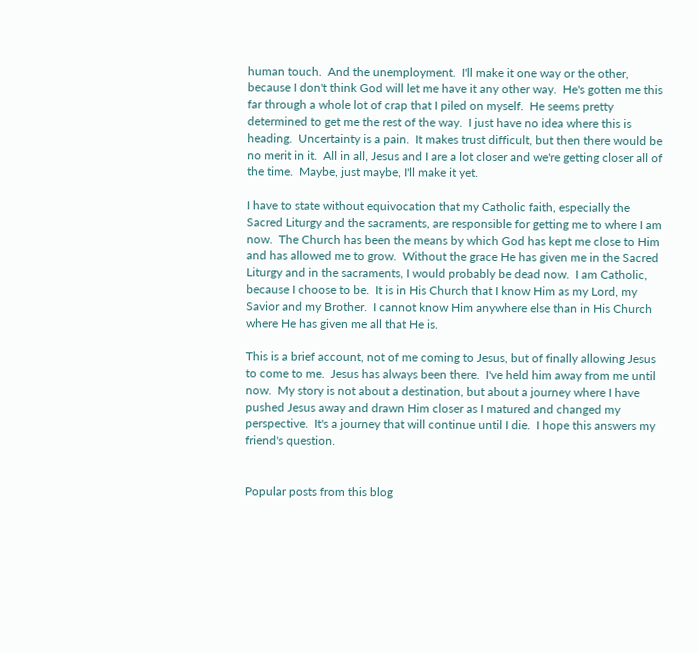human touch.  And the unemployment.  I'll make it one way or the other, because I don't think God will let me have it any other way.  He's gotten me this far through a whole lot of crap that I piled on myself.  He seems pretty determined to get me the rest of the way.  I just have no idea where this is heading.  Uncertainty is a pain.  It makes trust difficult, but then there would be no merit in it.  All in all, Jesus and I are a lot closer and we're getting closer all of the time.  Maybe, just maybe, I'll make it yet.

I have to state without equivocation that my Catholic faith, especially the Sacred Liturgy and the sacraments, are responsible for getting me to where I am now.  The Church has been the means by which God has kept me close to Him and has allowed me to grow.  Without the grace He has given me in the Sacred Liturgy and in the sacraments, I would probably be dead now.  I am Catholic, because I choose to be.  It is in His Church that I know Him as my Lord, my Savior and my Brother.  I cannot know Him anywhere else than in His Church where He has given me all that He is.

This is a brief account, not of me coming to Jesus, but of finally allowing Jesus to come to me.  Jesus has always been there.  I've held him away from me until now.  My story is not about a destination, but about a journey where I have pushed Jesus away and drawn Him closer as I matured and changed my perspective.  It's a journey that will continue until I die.  I hope this answers my friend's question.


Popular posts from this blog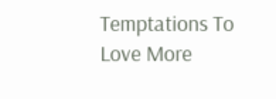Temptations To Love More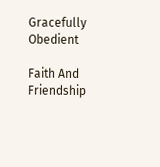Gracefully Obedient

Faith And Friendship